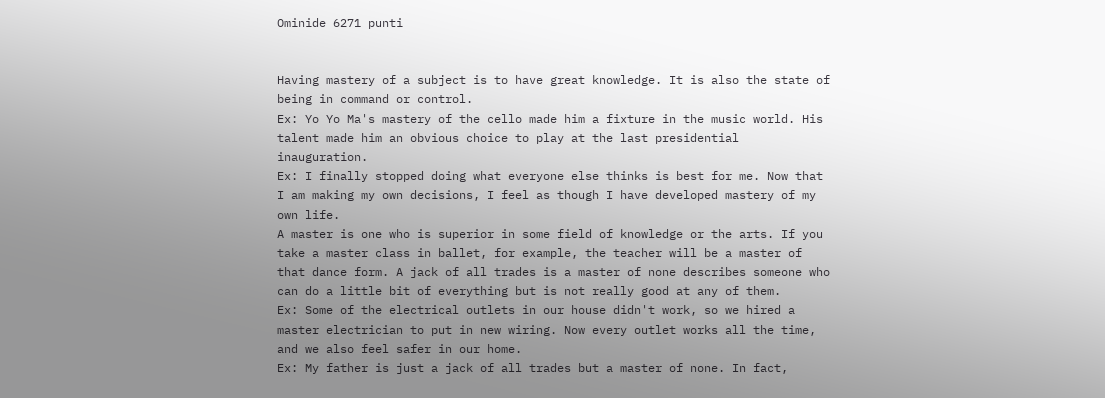Ominide 6271 punti


Having mastery of a subject is to have great knowledge. It is also the state of being in command or control.
Ex: Yo Yo Ma's mastery of the cello made him a fixture in the music world. His talent made him an obvious choice to play at the last presidential inauguration.
Ex: I finally stopped doing what everyone else thinks is best for me. Now that I am making my own decisions, I feel as though I have developed mastery of my own life.
A master is one who is superior in some field of knowledge or the arts. If you take a master class in ballet, for example, the teacher will be a master of that dance form. A jack of all trades is a master of none describes someone who can do a little bit of everything but is not really good at any of them.
Ex: Some of the electrical outlets in our house didn't work, so we hired a master electrician to put in new wiring. Now every outlet works all the time, and we also feel safer in our home.
Ex: My father is just a jack of all trades but a master of none. In fact,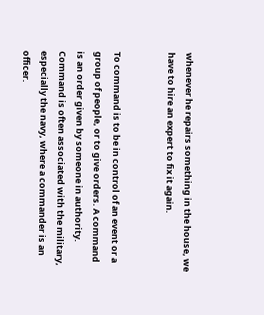whenever he repairs something in the house, we have to hire an expert to fix it again.


To command is to be in control of an event or a group of people, or to give orders. A command is an order given by someone in authority. Command is often associated with the military, especially the navy, where a commander is an officer.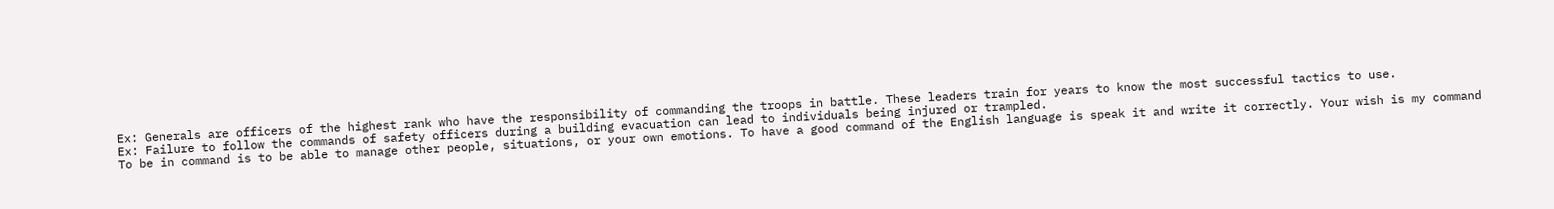Ex: Generals are officers of the highest rank who have the responsibility of commanding the troops in battle. These leaders train for years to know the most successful tactics to use.
Ex: Failure to follow the commands of safety officers during a building evacuation can lead to individuals being injured or trampled.
To be in command is to be able to manage other people, situations, or your own emotions. To have a good command of the English language is speak it and write it correctly. Your wish is my command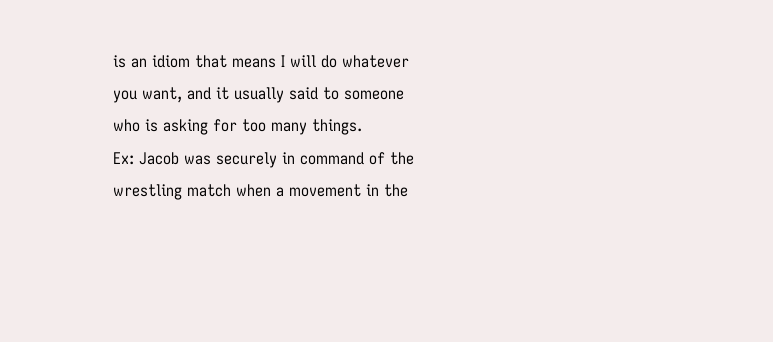is an idiom that means I will do whatever you want, and it usually said to someone who is asking for too many things.
Ex: Jacob was securely in command of the wrestling match when a movement in the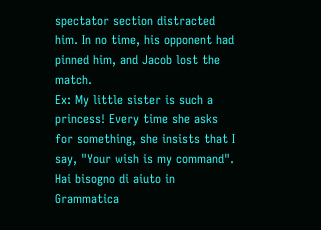spectator section distracted him. In no time, his opponent had pinned him, and Jacob lost the match.
Ex: My little sister is such a princess! Every time she asks for something, she insists that I say, "Your wish is my command".
Hai bisogno di aiuto in Grammatica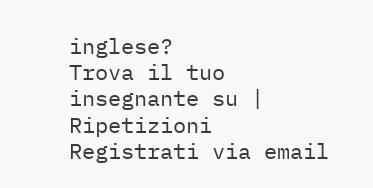inglese?
Trova il tuo insegnante su | Ripetizioni
Registrati via email